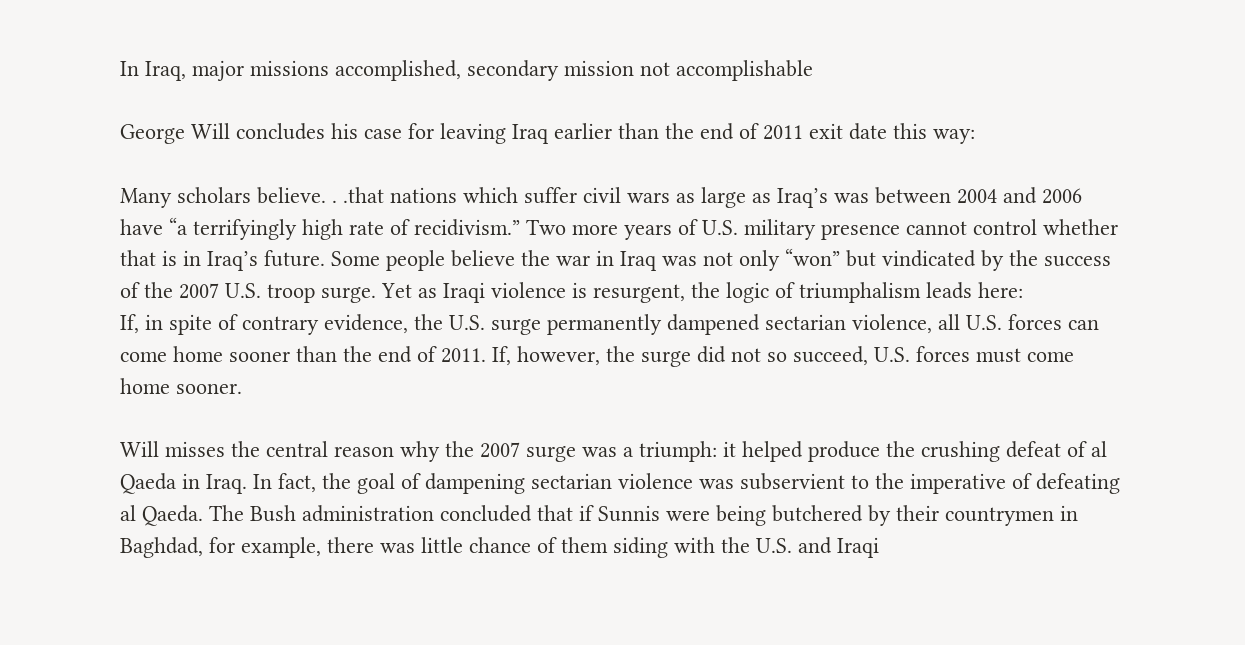In Iraq, major missions accomplished, secondary mission not accomplishable

George Will concludes his case for leaving Iraq earlier than the end of 2011 exit date this way:

Many scholars believe. . .that nations which suffer civil wars as large as Iraq’s was between 2004 and 2006 have “a terrifyingly high rate of recidivism.” Two more years of U.S. military presence cannot control whether that is in Iraq’s future. Some people believe the war in Iraq was not only “won” but vindicated by the success of the 2007 U.S. troop surge. Yet as Iraqi violence is resurgent, the logic of triumphalism leads here:
If, in spite of contrary evidence, the U.S. surge permanently dampened sectarian violence, all U.S. forces can come home sooner than the end of 2011. If, however, the surge did not so succeed, U.S. forces must come home sooner.

Will misses the central reason why the 2007 surge was a triumph: it helped produce the crushing defeat of al Qaeda in Iraq. In fact, the goal of dampening sectarian violence was subservient to the imperative of defeating al Qaeda. The Bush administration concluded that if Sunnis were being butchered by their countrymen in Baghdad, for example, there was little chance of them siding with the U.S. and Iraqi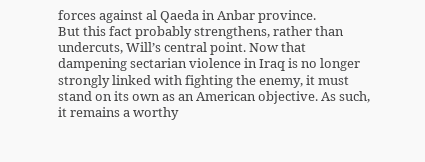forces against al Qaeda in Anbar province.
But this fact probably strengthens, rather than undercuts, Will’s central point. Now that dampening sectarian violence in Iraq is no longer strongly linked with fighting the enemy, it must stand on its own as an American objective. As such, it remains a worthy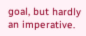goal, but hardly an imperative.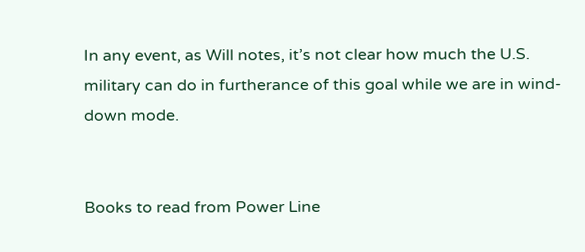In any event, as Will notes, it’s not clear how much the U.S. military can do in furtherance of this goal while we are in wind-down mode.


Books to read from Power Line